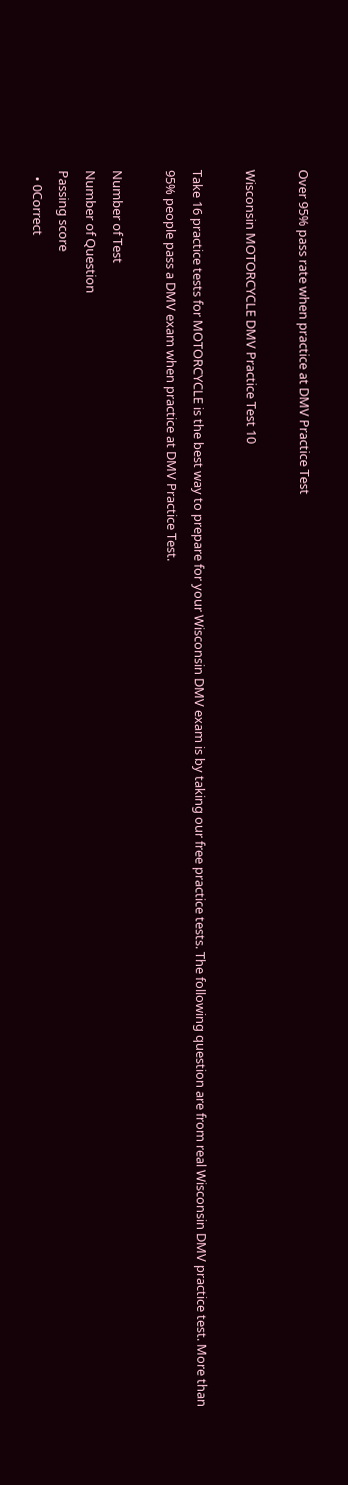Over 95% pass rate when practice at DMV Practice Test

Wisconsin MOTORCYCLE DMV Practice Test 10

Take 16 practice tests for MOTORCYCLE is the best way to prepare for your Wisconsin DMV exam is by taking our free practice tests. The following question are from real Wisconsin DMV practice test. More than 95% people pass a DMV exam when practice at DMV Practice Test.

Number of Test
Number of Question
Passing score
  • 0Correct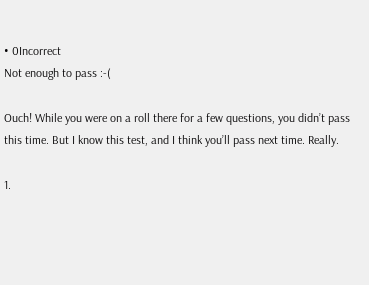• 0Incorrect
Not enough to pass :-(

Ouch! While you were on a roll there for a few questions, you didn’t pass this time. But I know this test, and I think you’ll pass next time. Really.

1.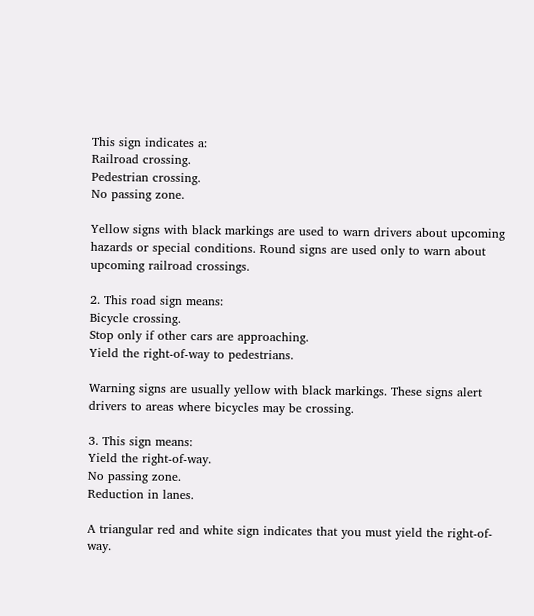This sign indicates a:
Railroad crossing.
Pedestrian crossing.
No passing zone.

Yellow signs with black markings are used to warn drivers about upcoming hazards or special conditions. Round signs are used only to warn about upcoming railroad crossings.

2. This road sign means:
Bicycle crossing.
Stop only if other cars are approaching.
Yield the right-of-way to pedestrians.

Warning signs are usually yellow with black markings. These signs alert drivers to areas where bicycles may be crossing.

3. This sign means:
Yield the right-of-way.
No passing zone.
Reduction in lanes.

A triangular red and white sign indicates that you must yield the right-of-way.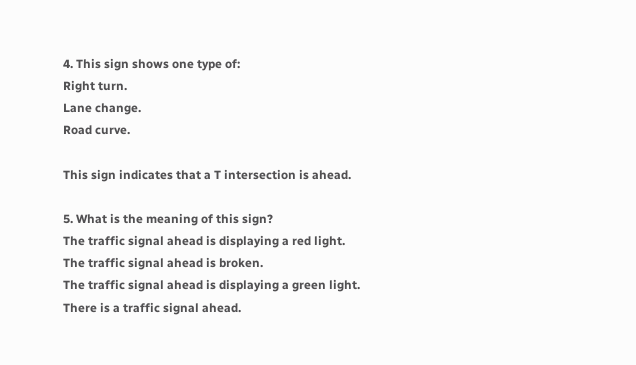4. This sign shows one type of:
Right turn.
Lane change.
Road curve.

This sign indicates that a T intersection is ahead.

5. What is the meaning of this sign?
The traffic signal ahead is displaying a red light.
The traffic signal ahead is broken.
The traffic signal ahead is displaying a green light.
There is a traffic signal ahead.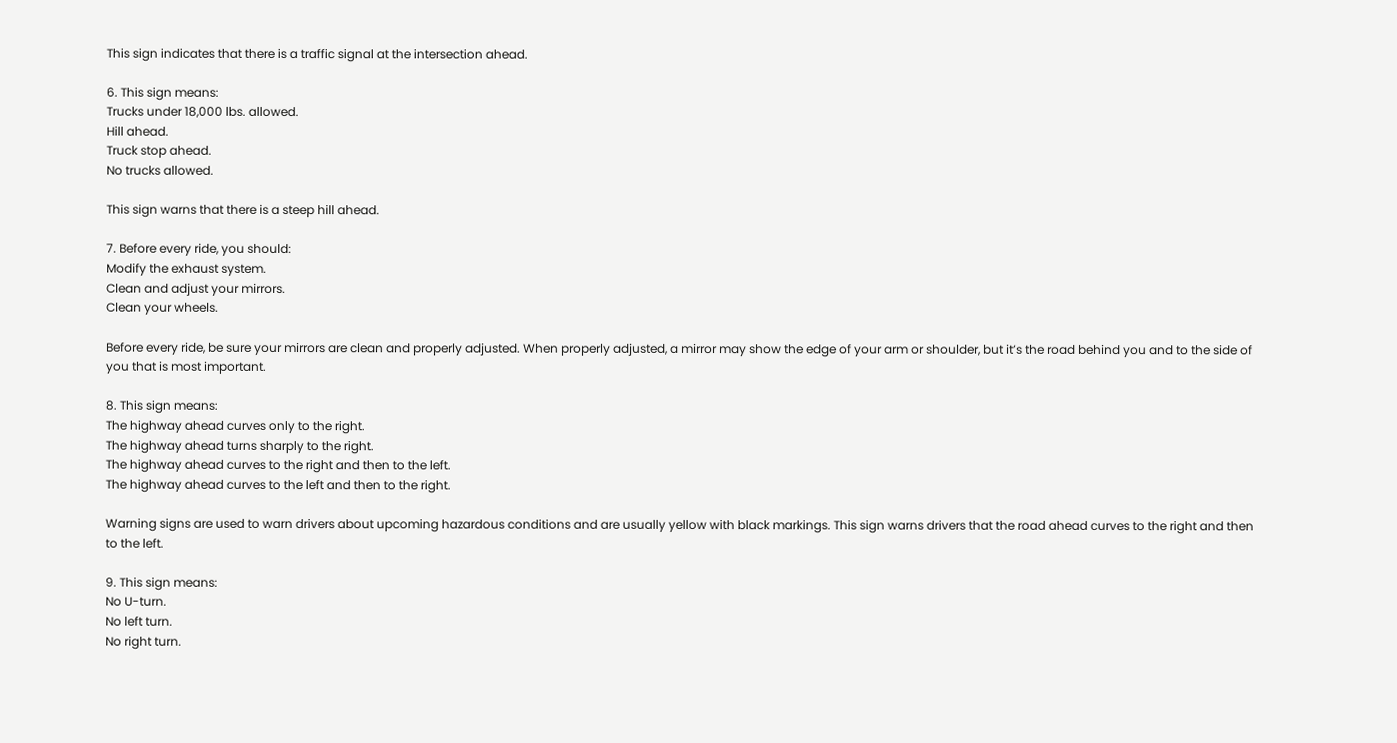This sign indicates that there is a traffic signal at the intersection ahead.

6. This sign means:
Trucks under 18,000 lbs. allowed.
Hill ahead.
Truck stop ahead.
No trucks allowed.

This sign warns that there is a steep hill ahead.

7. Before every ride, you should:
Modify the exhaust system.
Clean and adjust your mirrors.
Clean your wheels.

Before every ride, be sure your mirrors are clean and properly adjusted. When properly adjusted, a mirror may show the edge of your arm or shoulder, but it’s the road behind you and to the side of you that is most important.

8. This sign means:
The highway ahead curves only to the right.
The highway ahead turns sharply to the right.
The highway ahead curves to the right and then to the left.
The highway ahead curves to the left and then to the right.

Warning signs are used to warn drivers about upcoming hazardous conditions and are usually yellow with black markings. This sign warns drivers that the road ahead curves to the right and then to the left.

9. This sign means:
No U-turn.
No left turn.
No right turn.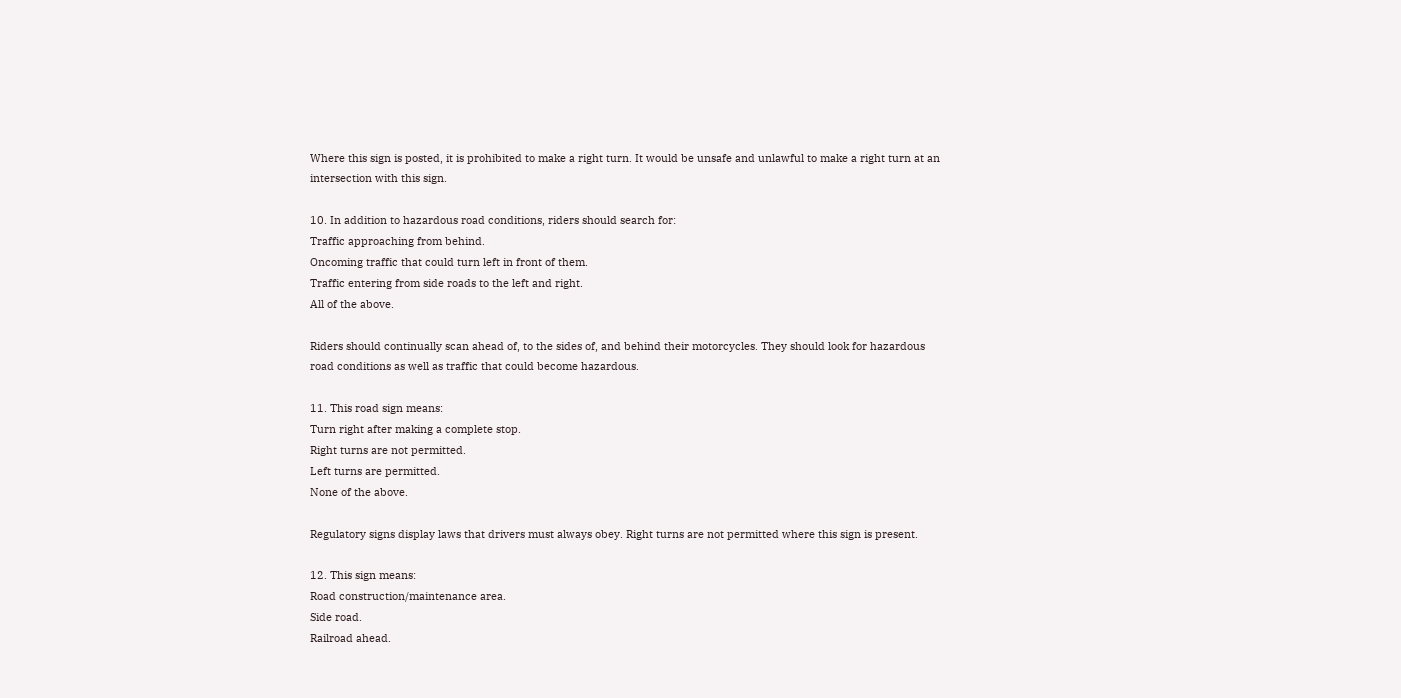Where this sign is posted, it is prohibited to make a right turn. It would be unsafe and unlawful to make a right turn at an intersection with this sign.

10. In addition to hazardous road conditions, riders should search for:
Traffic approaching from behind.
Oncoming traffic that could turn left in front of them.
Traffic entering from side roads to the left and right.
All of the above.

Riders should continually scan ahead of, to the sides of, and behind their motorcycles. They should look for hazardous road conditions as well as traffic that could become hazardous.

11. This road sign means:
Turn right after making a complete stop.
Right turns are not permitted.
Left turns are permitted.
None of the above.

Regulatory signs display laws that drivers must always obey. Right turns are not permitted where this sign is present.

12. This sign means:
Road construction/maintenance area.
Side road.
Railroad ahead.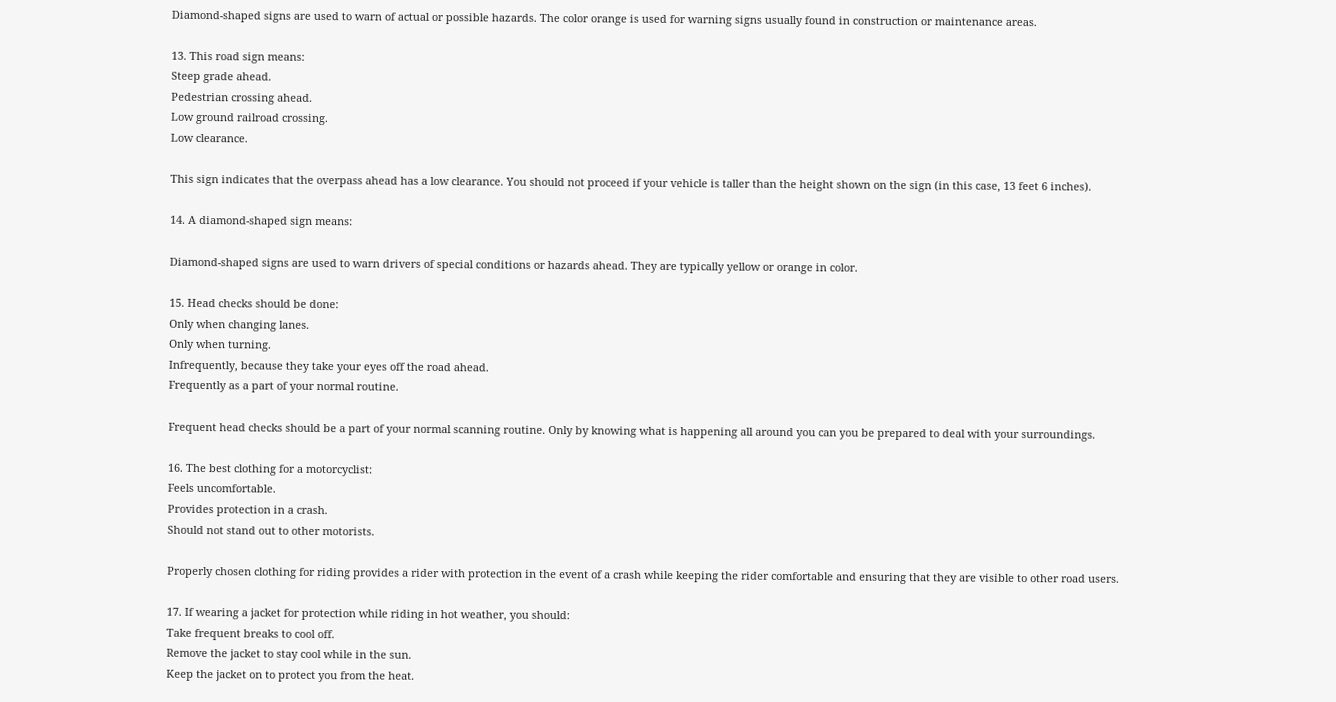Diamond-shaped signs are used to warn of actual or possible hazards. The color orange is used for warning signs usually found in construction or maintenance areas.

13. This road sign means:
Steep grade ahead.
Pedestrian crossing ahead.
Low ground railroad crossing.
Low clearance.

This sign indicates that the overpass ahead has a low clearance. You should not proceed if your vehicle is taller than the height shown on the sign (in this case, 13 feet 6 inches).

14. A diamond-shaped sign means:

Diamond-shaped signs are used to warn drivers of special conditions or hazards ahead. They are typically yellow or orange in color.

15. Head checks should be done:
Only when changing lanes.
Only when turning.
Infrequently, because they take your eyes off the road ahead.
Frequently as a part of your normal routine.

Frequent head checks should be a part of your normal scanning routine. Only by knowing what is happening all around you can you be prepared to deal with your surroundings.

16. The best clothing for a motorcyclist:
Feels uncomfortable.
Provides protection in a crash.
Should not stand out to other motorists.

Properly chosen clothing for riding provides a rider with protection in the event of a crash while keeping the rider comfortable and ensuring that they are visible to other road users.

17. If wearing a jacket for protection while riding in hot weather, you should:
Take frequent breaks to cool off.
Remove the jacket to stay cool while in the sun.
Keep the jacket on to protect you from the heat.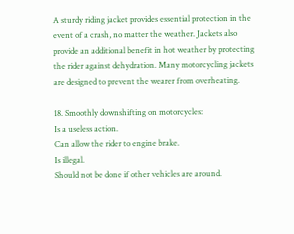A sturdy riding jacket provides essential protection in the event of a crash, no matter the weather. Jackets also provide an additional benefit in hot weather by protecting the rider against dehydration. Many motorcycling jackets are designed to prevent the wearer from overheating.

18. Smoothly downshifting on motorcycles:
Is a useless action.
Can allow the rider to engine brake.
Is illegal.
Should not be done if other vehicles are around.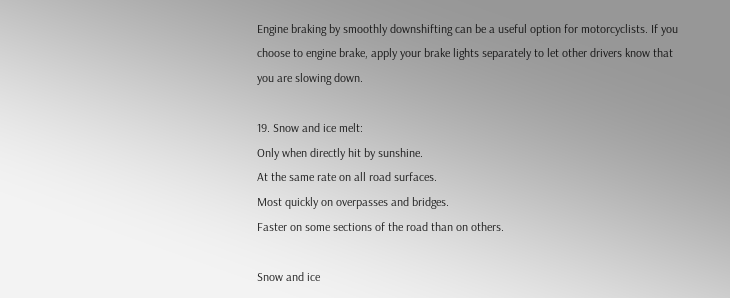Engine braking by smoothly downshifting can be a useful option for motorcyclists. If you choose to engine brake, apply your brake lights separately to let other drivers know that you are slowing down.

19. Snow and ice melt:
Only when directly hit by sunshine.
At the same rate on all road surfaces.
Most quickly on overpasses and bridges.
Faster on some sections of the road than on others.

Snow and ice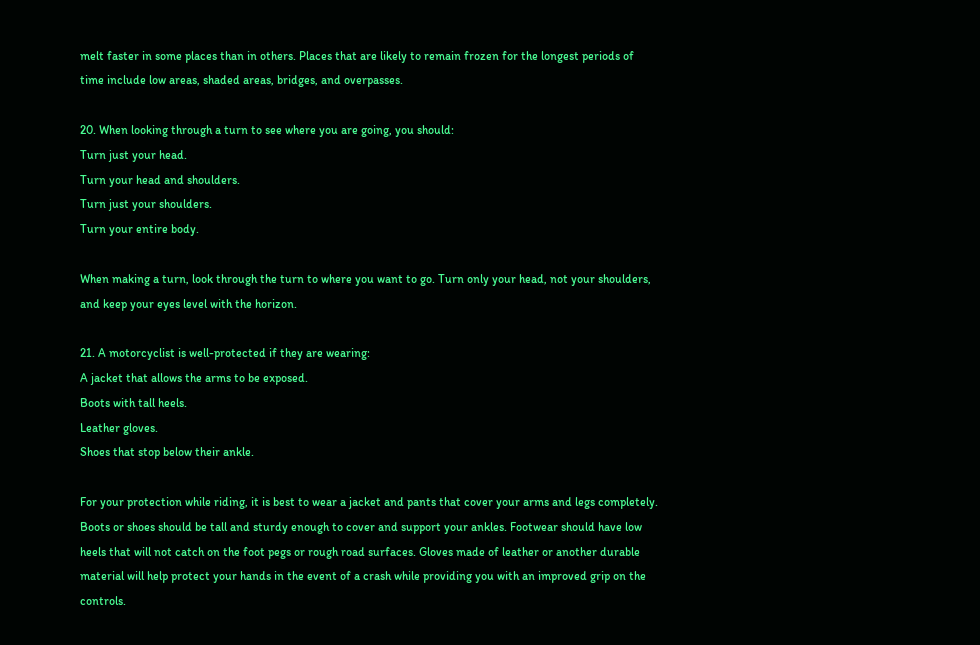melt faster in some places than in others. Places that are likely to remain frozen for the longest periods of time include low areas, shaded areas, bridges, and overpasses.

20. When looking through a turn to see where you are going, you should:
Turn just your head.
Turn your head and shoulders.
Turn just your shoulders.
Turn your entire body.

When making a turn, look through the turn to where you want to go. Turn only your head, not your shoulders, and keep your eyes level with the horizon.

21. A motorcyclist is well-protected if they are wearing:
A jacket that allows the arms to be exposed.
Boots with tall heels.
Leather gloves.
Shoes that stop below their ankle.

For your protection while riding, it is best to wear a jacket and pants that cover your arms and legs completely. Boots or shoes should be tall and sturdy enough to cover and support your ankles. Footwear should have low heels that will not catch on the foot pegs or rough road surfaces. Gloves made of leather or another durable material will help protect your hands in the event of a crash while providing you with an improved grip on the controls.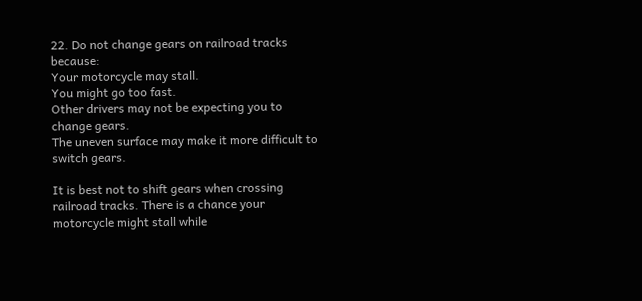22. Do not change gears on railroad tracks because:
Your motorcycle may stall.
You might go too fast.
Other drivers may not be expecting you to change gears.
The uneven surface may make it more difficult to switch gears.

It is best not to shift gears when crossing railroad tracks. There is a chance your motorcycle might stall while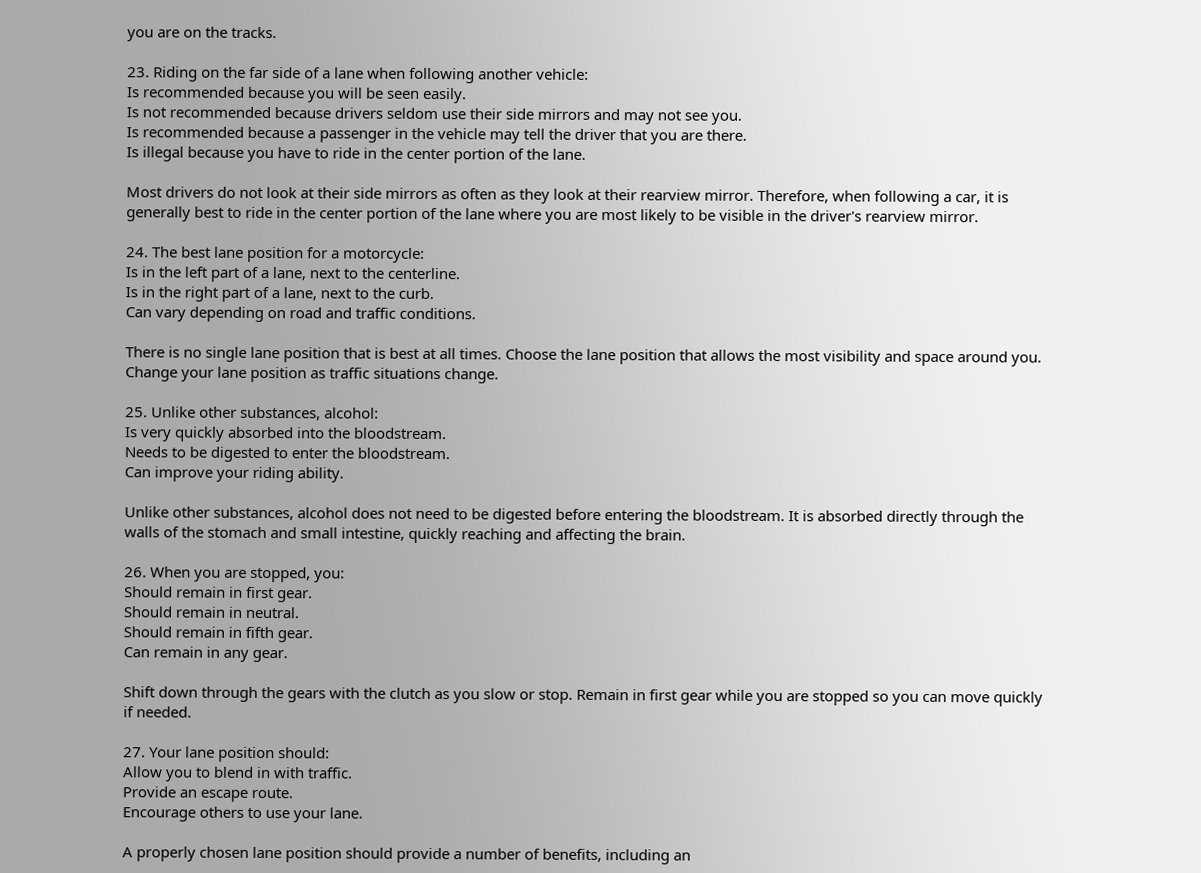you are on the tracks.

23. Riding on the far side of a lane when following another vehicle:
Is recommended because you will be seen easily.
Is not recommended because drivers seldom use their side mirrors and may not see you.
Is recommended because a passenger in the vehicle may tell the driver that you are there.
Is illegal because you have to ride in the center portion of the lane.

Most drivers do not look at their side mirrors as often as they look at their rearview mirror. Therefore, when following a car, it is generally best to ride in the center portion of the lane where you are most likely to be visible in the driver's rearview mirror.

24. The best lane position for a motorcycle:
Is in the left part of a lane, next to the centerline.
Is in the right part of a lane, next to the curb.
Can vary depending on road and traffic conditions.

There is no single lane position that is best at all times. Choose the lane position that allows the most visibility and space around you. Change your lane position as traffic situations change.

25. Unlike other substances, alcohol:
Is very quickly absorbed into the bloodstream.
Needs to be digested to enter the bloodstream.
Can improve your riding ability.

Unlike other substances, alcohol does not need to be digested before entering the bloodstream. It is absorbed directly through the walls of the stomach and small intestine, quickly reaching and affecting the brain.

26. When you are stopped, you:
Should remain in first gear.
Should remain in neutral.
Should remain in fifth gear.
Can remain in any gear.

Shift down through the gears with the clutch as you slow or stop. Remain in first gear while you are stopped so you can move quickly if needed.

27. Your lane position should:
Allow you to blend in with traffic.
Provide an escape route.
Encourage others to use your lane.

A properly chosen lane position should provide a number of benefits, including an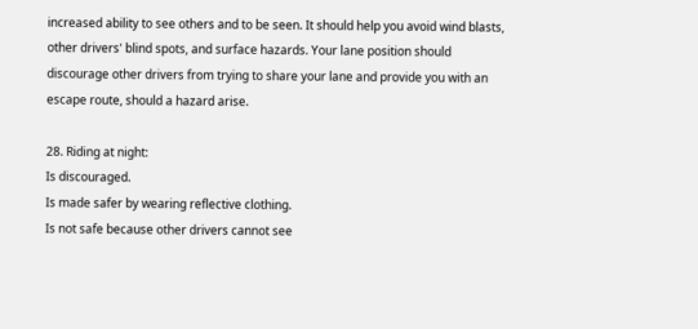increased ability to see others and to be seen. It should help you avoid wind blasts, other drivers' blind spots, and surface hazards. Your lane position should discourage other drivers from trying to share your lane and provide you with an escape route, should a hazard arise.

28. Riding at night:
Is discouraged.
Is made safer by wearing reflective clothing.
Is not safe because other drivers cannot see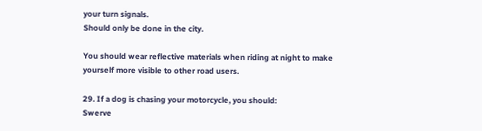your turn signals.
Should only be done in the city.

You should wear reflective materials when riding at night to make yourself more visible to other road users.

29. If a dog is chasing your motorcycle, you should:
Swerve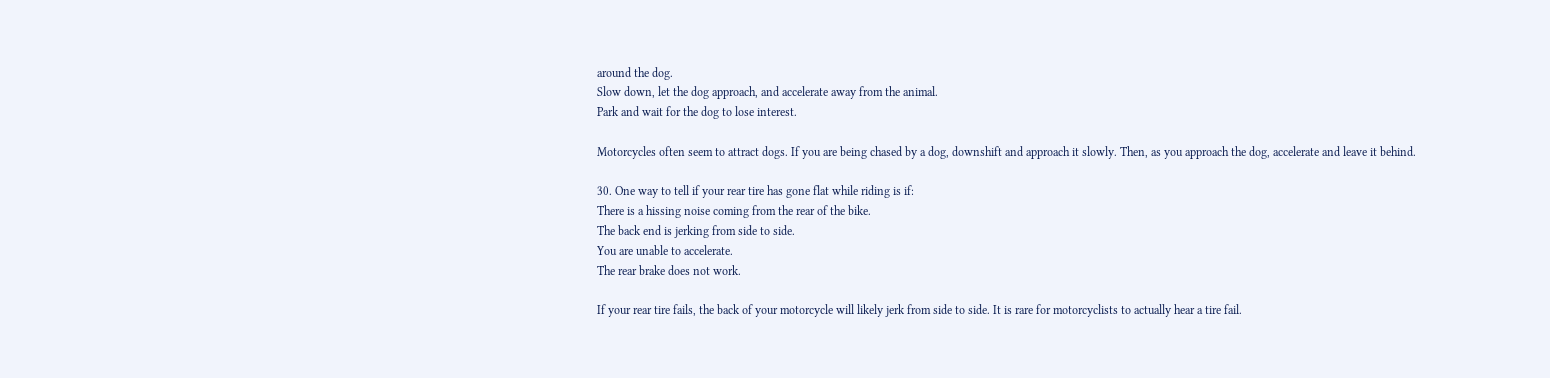around the dog.
Slow down, let the dog approach, and accelerate away from the animal.
Park and wait for the dog to lose interest.

Motorcycles often seem to attract dogs. If you are being chased by a dog, downshift and approach it slowly. Then, as you approach the dog, accelerate and leave it behind.

30. One way to tell if your rear tire has gone flat while riding is if:
There is a hissing noise coming from the rear of the bike.
The back end is jerking from side to side.
You are unable to accelerate.
The rear brake does not work.

If your rear tire fails, the back of your motorcycle will likely jerk from side to side. It is rare for motorcyclists to actually hear a tire fail.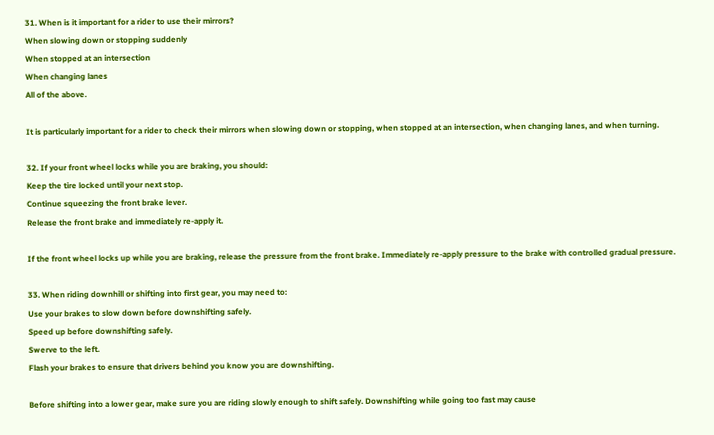31. When is it important for a rider to use their mirrors?
When slowing down or stopping suddenly
When stopped at an intersection
When changing lanes
All of the above.

It is particularly important for a rider to check their mirrors when slowing down or stopping, when stopped at an intersection, when changing lanes, and when turning.

32. If your front wheel locks while you are braking, you should:
Keep the tire locked until your next stop.
Continue squeezing the front brake lever.
Release the front brake and immediately re-apply it.

If the front wheel locks up while you are braking, release the pressure from the front brake. Immediately re-apply pressure to the brake with controlled gradual pressure.

33. When riding downhill or shifting into first gear, you may need to:
Use your brakes to slow down before downshifting safely.
Speed up before downshifting safely.
Swerve to the left.
Flash your brakes to ensure that drivers behind you know you are downshifting.

Before shifting into a lower gear, make sure you are riding slowly enough to shift safely. Downshifting while going too fast may cause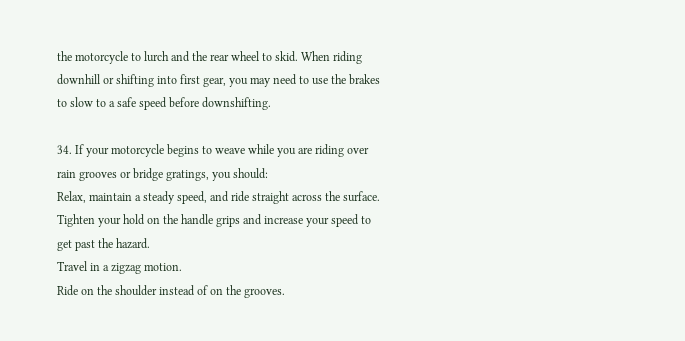the motorcycle to lurch and the rear wheel to skid. When riding downhill or shifting into first gear, you may need to use the brakes to slow to a safe speed before downshifting.

34. If your motorcycle begins to weave while you are riding over rain grooves or bridge gratings, you should:
Relax, maintain a steady speed, and ride straight across the surface.
Tighten your hold on the handle grips and increase your speed to get past the hazard.
Travel in a zigzag motion.
Ride on the shoulder instead of on the grooves.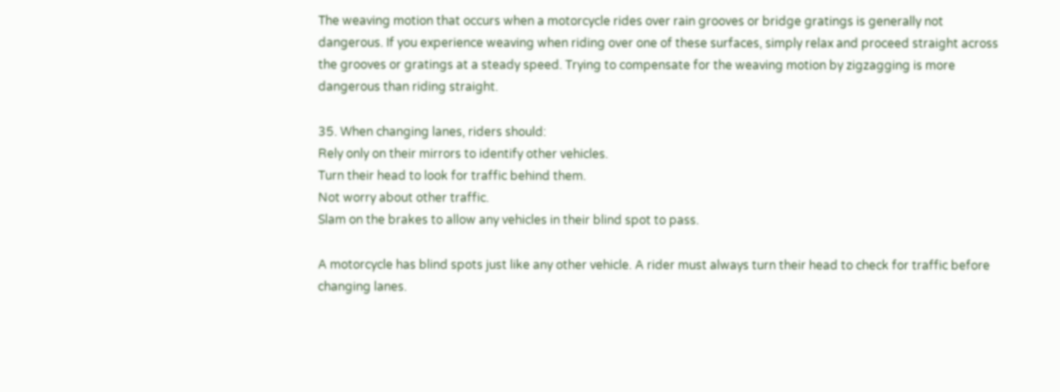The weaving motion that occurs when a motorcycle rides over rain grooves or bridge gratings is generally not dangerous. If you experience weaving when riding over one of these surfaces, simply relax and proceed straight across the grooves or gratings at a steady speed. Trying to compensate for the weaving motion by zigzagging is more dangerous than riding straight.

35. When changing lanes, riders should:
Rely only on their mirrors to identify other vehicles.
Turn their head to look for traffic behind them.
Not worry about other traffic.
Slam on the brakes to allow any vehicles in their blind spot to pass.

A motorcycle has blind spots just like any other vehicle. A rider must always turn their head to check for traffic before changing lanes.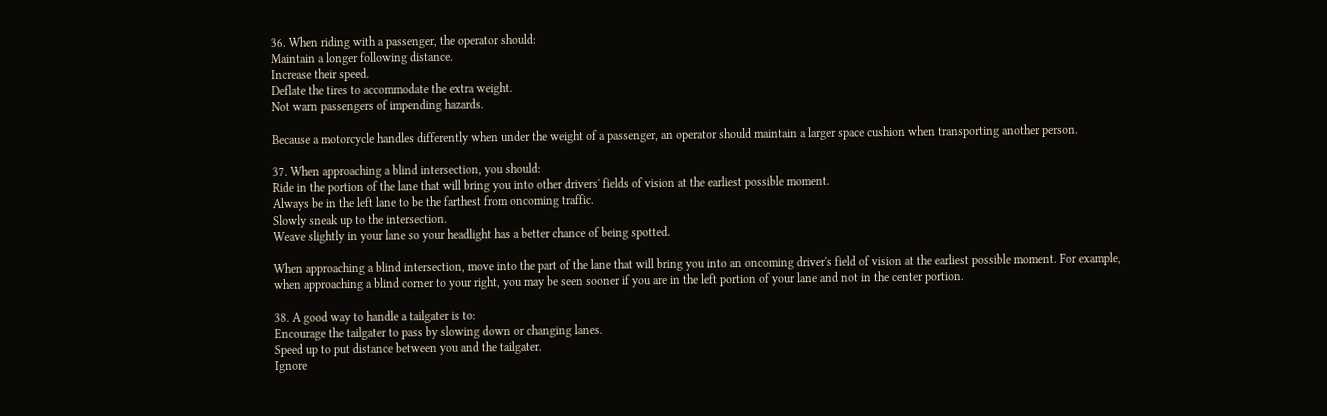36. When riding with a passenger, the operator should:
Maintain a longer following distance.
Increase their speed.
Deflate the tires to accommodate the extra weight.
Not warn passengers of impending hazards.

Because a motorcycle handles differently when under the weight of a passenger, an operator should maintain a larger space cushion when transporting another person.

37. When approaching a blind intersection, you should:
Ride in the portion of the lane that will bring you into other drivers' fields of vision at the earliest possible moment.
Always be in the left lane to be the farthest from oncoming traffic.
Slowly sneak up to the intersection.
Weave slightly in your lane so your headlight has a better chance of being spotted.

When approaching a blind intersection, move into the part of the lane that will bring you into an oncoming driver's field of vision at the earliest possible moment. For example, when approaching a blind corner to your right, you may be seen sooner if you are in the left portion of your lane and not in the center portion.

38. A good way to handle a tailgater is to:
Encourage the tailgater to pass by slowing down or changing lanes.
Speed up to put distance between you and the tailgater.
Ignore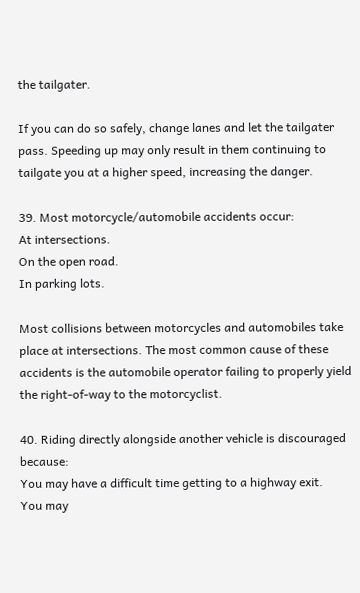the tailgater.

If you can do so safely, change lanes and let the tailgater pass. Speeding up may only result in them continuing to tailgate you at a higher speed, increasing the danger.

39. Most motorcycle/automobile accidents occur:
At intersections.
On the open road.
In parking lots.

Most collisions between motorcycles and automobiles take place at intersections. The most common cause of these accidents is the automobile operator failing to properly yield the right-of-way to the motorcyclist.

40. Riding directly alongside another vehicle is discouraged because:
You may have a difficult time getting to a highway exit.
You may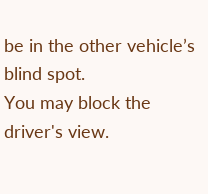be in the other vehicle’s blind spot.
You may block the driver's view.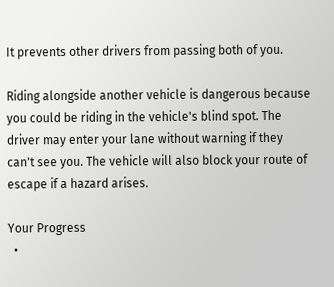It prevents other drivers from passing both of you.

Riding alongside another vehicle is dangerous because you could be riding in the vehicle's blind spot. The driver may enter your lane without warning if they can't see you. The vehicle will also block your route of escape if a hazard arises.

Your Progress
  •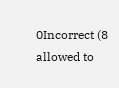0Incorrect (8 allowed to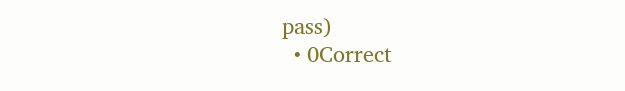pass)
  • 0Correct